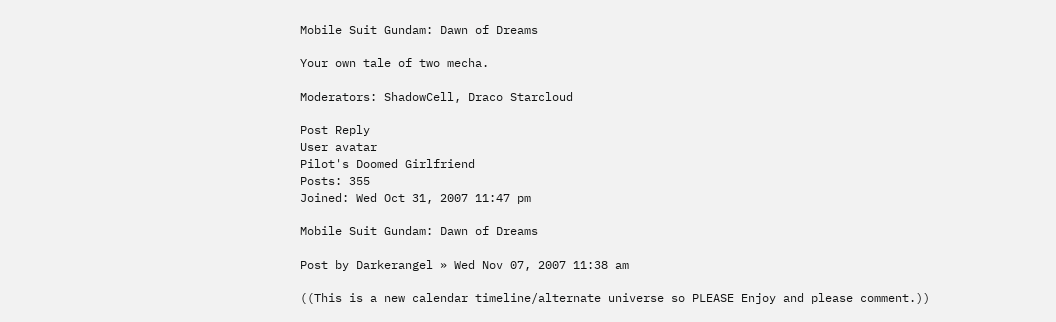Mobile Suit Gundam: Dawn of Dreams

Your own tale of two mecha.

Moderators: ShadowCell, Draco Starcloud

Post Reply
User avatar
Pilot's Doomed Girlfriend
Posts: 355
Joined: Wed Oct 31, 2007 11:47 pm

Mobile Suit Gundam: Dawn of Dreams

Post by Darkerangel » Wed Nov 07, 2007 11:38 am

((This is a new calendar timeline/alternate universe so PLEASE Enjoy and please comment.))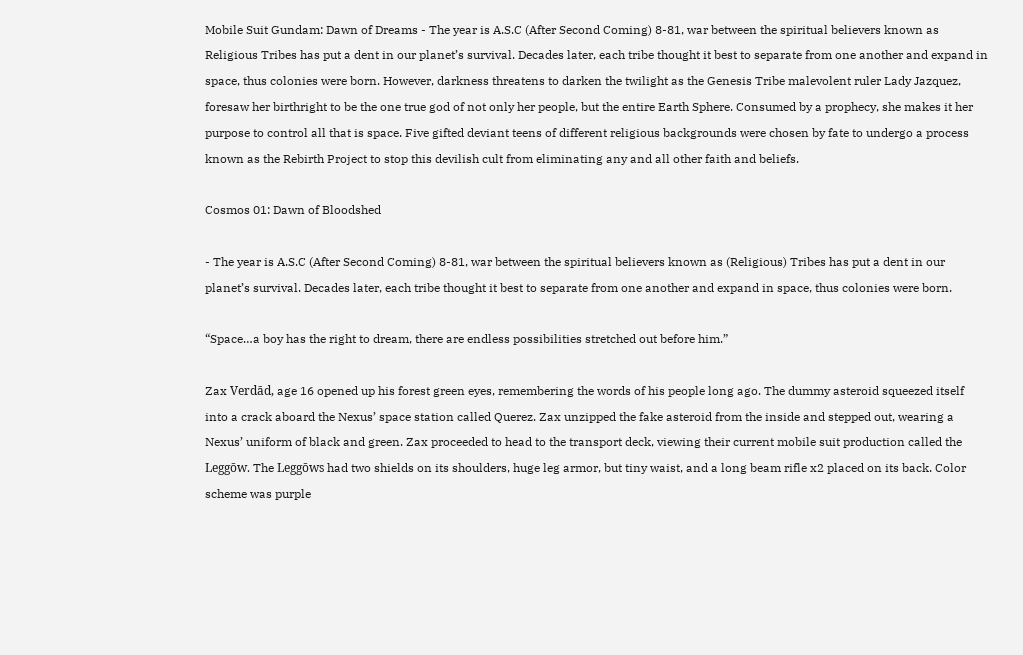Mobile Suit Gundam: Dawn of Dreams - The year is A.S.C (After Second Coming) 8-81, war between the spiritual believers known as Religious Tribes has put a dent in our planet’s survival. Decades later, each tribe thought it best to separate from one another and expand in space, thus colonies were born. However, darkness threatens to darken the twilight as the Genesis Tribe malevolent ruler Lady Jazquez, foresaw her birthright to be the one true god of not only her people, but the entire Earth Sphere. Consumed by a prophecy, she makes it her purpose to control all that is space. Five gifted deviant teens of different religious backgrounds were chosen by fate to undergo a process known as the Rebirth Project to stop this devilish cult from eliminating any and all other faith and beliefs.

Cosmos 01: Dawn of Bloodshed

- The year is A.S.C (After Second Coming) 8-81, war between the spiritual believers known as (Religious) Tribes has put a dent in our planet’s survival. Decades later, each tribe thought it best to separate from one another and expand in space, thus colonies were born.

“Space…a boy has the right to dream, there are endless possibilities stretched out before him.”

Zax Verdād, age 16 opened up his forest green eyes, remembering the words of his people long ago. The dummy asteroid squeezed itself into a crack aboard the Nexus’ space station called Querez. Zax unzipped the fake asteroid from the inside and stepped out, wearing a Nexus’ uniform of black and green. Zax proceeded to head to the transport deck, viewing their current mobile suit production called the Leggōw. The Leggōws had two shields on its shoulders, huge leg armor, but tiny waist, and a long beam rifle x2 placed on its back. Color scheme was purple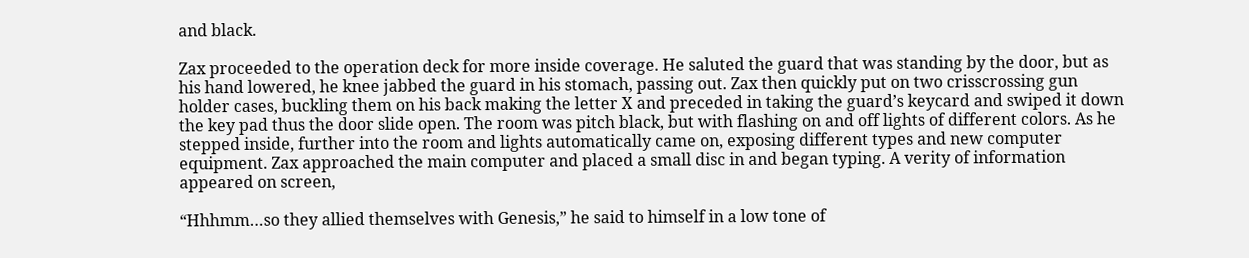and black.

Zax proceeded to the operation deck for more inside coverage. He saluted the guard that was standing by the door, but as his hand lowered, he knee jabbed the guard in his stomach, passing out. Zax then quickly put on two crisscrossing gun holder cases, buckling them on his back making the letter X and preceded in taking the guard’s keycard and swiped it down the key pad thus the door slide open. The room was pitch black, but with flashing on and off lights of different colors. As he stepped inside, further into the room and lights automatically came on, exposing different types and new computer equipment. Zax approached the main computer and placed a small disc in and began typing. A verity of information appeared on screen,

“Hhhmm…so they allied themselves with Genesis,” he said to himself in a low tone of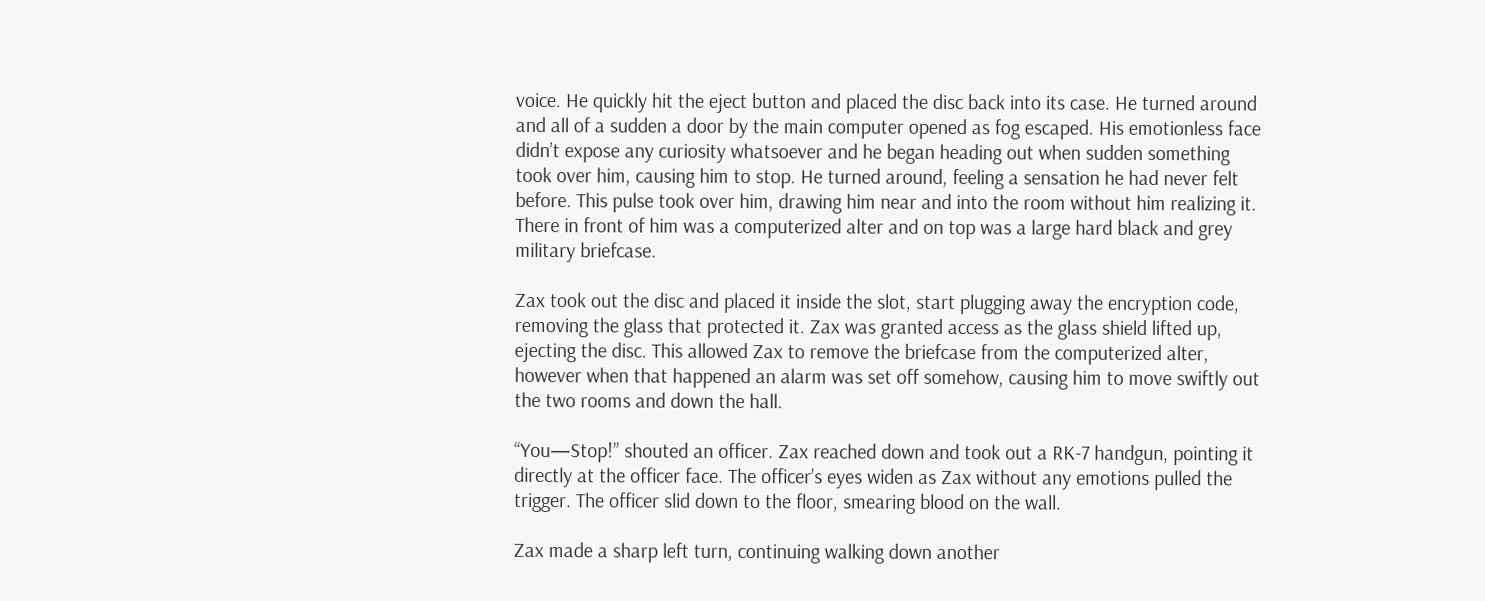voice. He quickly hit the eject button and placed the disc back into its case. He turned around and all of a sudden a door by the main computer opened as fog escaped. His emotionless face didn’t expose any curiosity whatsoever and he began heading out when sudden something took over him, causing him to stop. He turned around, feeling a sensation he had never felt before. This pulse took over him, drawing him near and into the room without him realizing it. There in front of him was a computerized alter and on top was a large hard black and grey military briefcase.

Zax took out the disc and placed it inside the slot, start plugging away the encryption code, removing the glass that protected it. Zax was granted access as the glass shield lifted up, ejecting the disc. This allowed Zax to remove the briefcase from the computerized alter, however when that happened an alarm was set off somehow, causing him to move swiftly out the two rooms and down the hall.

“You—Stop!” shouted an officer. Zax reached down and took out a RK-7 handgun, pointing it directly at the officer face. The officer’s eyes widen as Zax without any emotions pulled the trigger. The officer slid down to the floor, smearing blood on the wall.

Zax made a sharp left turn, continuing walking down another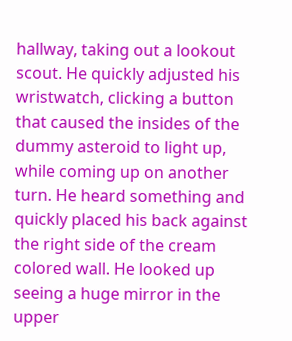hallway, taking out a lookout scout. He quickly adjusted his wristwatch, clicking a button that caused the insides of the dummy asteroid to light up, while coming up on another turn. He heard something and quickly placed his back against the right side of the cream colored wall. He looked up seeing a huge mirror in the upper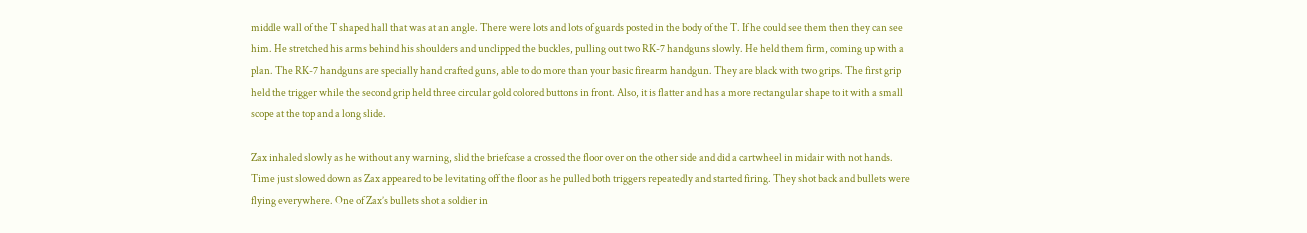middle wall of the T shaped hall that was at an angle. There were lots and lots of guards posted in the body of the T. If he could see them then they can see him. He stretched his arms behind his shoulders and unclipped the buckles, pulling out two RK-7 handguns slowly. He held them firm, coming up with a plan. The RK-7 handguns are specially hand crafted guns, able to do more than your basic firearm handgun. They are black with two grips. The first grip held the trigger while the second grip held three circular gold colored buttons in front. Also, it is flatter and has a more rectangular shape to it with a small scope at the top and a long slide.

Zax inhaled slowly as he without any warning, slid the briefcase a crossed the floor over on the other side and did a cartwheel in midair with not hands. Time just slowed down as Zax appeared to be levitating off the floor as he pulled both triggers repeatedly and started firing. They shot back and bullets were flying everywhere. One of Zax’s bullets shot a soldier in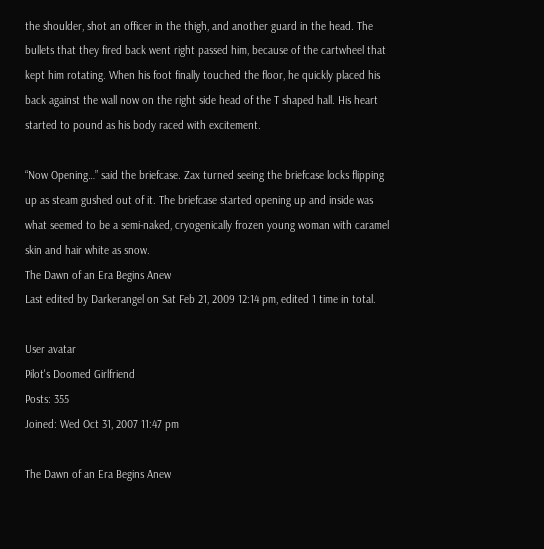the shoulder, shot an officer in the thigh, and another guard in the head. The bullets that they fired back went right passed him, because of the cartwheel that kept him rotating. When his foot finally touched the floor, he quickly placed his back against the wall now on the right side head of the T shaped hall. His heart started to pound as his body raced with excitement.

“Now Opening…” said the briefcase. Zax turned seeing the briefcase locks flipping up as steam gushed out of it. The briefcase started opening up and inside was what seemed to be a semi-naked, cryogenically frozen young woman with caramel skin and hair white as snow.
The Dawn of an Era Begins Anew
Last edited by Darkerangel on Sat Feb 21, 2009 12:14 pm, edited 1 time in total.

User avatar
Pilot's Doomed Girlfriend
Posts: 355
Joined: Wed Oct 31, 2007 11:47 pm

The Dawn of an Era Begins Anew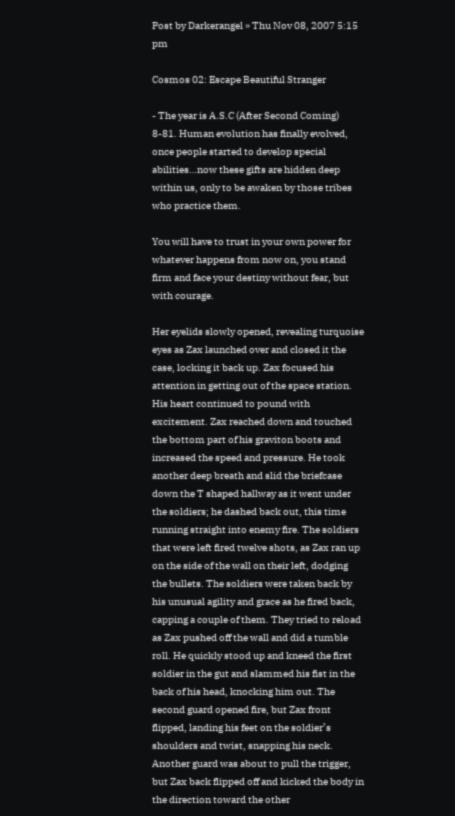Post by Darkerangel » Thu Nov 08, 2007 5:15 pm

Cosmos 02: Escape Beautiful Stranger

- The year is A.S.C (After Second Coming) 8-81. Human evolution has finally evolved, once people started to develop special abilities…now these gifts are hidden deep within us, only to be awaken by those tribes who practice them.

You will have to trust in your own power for whatever happens from now on, you stand firm and face your destiny without fear, but with courage.

Her eyelids slowly opened, revealing turquoise eyes as Zax launched over and closed it the case, locking it back up. Zax focused his attention in getting out of the space station. His heart continued to pound with excitement. Zax reached down and touched the bottom part of his graviton boots and increased the speed and pressure. He took another deep breath and slid the briefcase down the T shaped hallway as it went under the soldiers; he dashed back out, this time running straight into enemy fire. The soldiers that were left fired twelve shots, as Zax ran up on the side of the wall on their left, dodging the bullets. The soldiers were taken back by his unusual agility and grace as he fired back, capping a couple of them. They tried to reload as Zax pushed off the wall and did a tumble roll. He quickly stood up and kneed the first soldier in the gut and slammed his fist in the back of his head, knocking him out. The second guard opened fire, but Zax front flipped, landing his feet on the soldier’s shoulders and twist, snapping his neck. Another guard was about to pull the trigger, but Zax back flipped off and kicked the body in the direction toward the other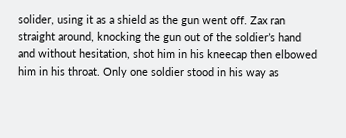solider, using it as a shield as the gun went off. Zax ran straight around, knocking the gun out of the soldier’s hand and without hesitation, shot him in his kneecap then elbowed him in his throat. Only one soldier stood in his way as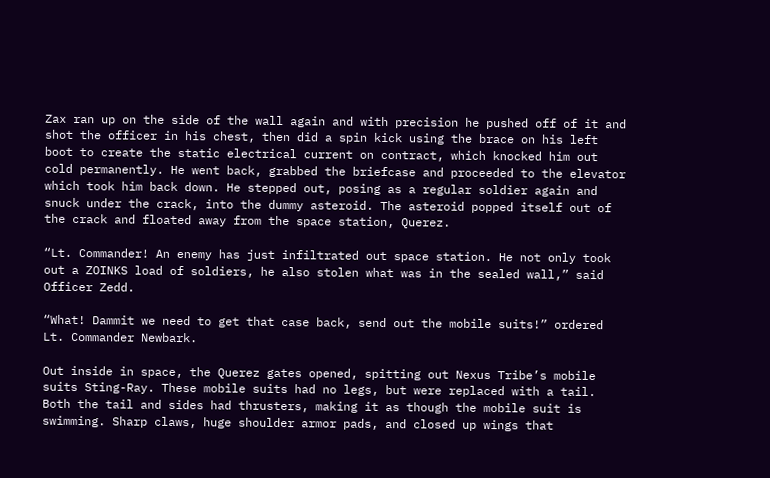Zax ran up on the side of the wall again and with precision he pushed off of it and shot the officer in his chest, then did a spin kick using the brace on his left boot to create the static electrical current on contract, which knocked him out cold permanently. He went back, grabbed the briefcase and proceeded to the elevator which took him back down. He stepped out, posing as a regular soldier again and snuck under the crack, into the dummy asteroid. The asteroid popped itself out of the crack and floated away from the space station, Querez.

“Lt. Commander! An enemy has just infiltrated out space station. He not only took out a ZOINKS load of soldiers, he also stolen what was in the sealed wall,” said Officer Zedd.

“What! Dammit we need to get that case back, send out the mobile suits!” ordered Lt. Commander Newbark.

Out inside in space, the Querez gates opened, spitting out Nexus Tribe’s mobile suits Sting-Ray. These mobile suits had no legs, but were replaced with a tail. Both the tail and sides had thrusters, making it as though the mobile suit is swimming. Sharp claws, huge shoulder armor pads, and closed up wings that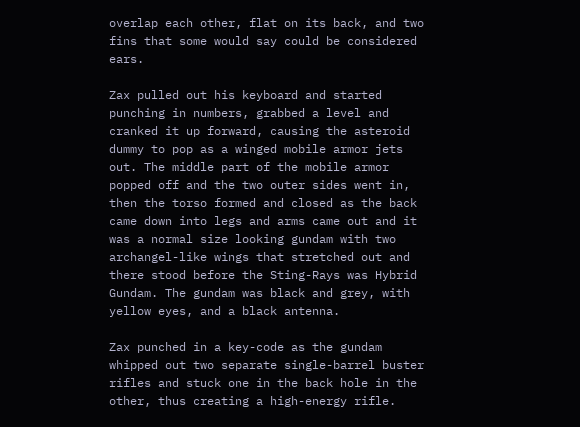overlap each other, flat on its back, and two fins that some would say could be considered ears.

Zax pulled out his keyboard and started punching in numbers, grabbed a level and cranked it up forward, causing the asteroid dummy to pop as a winged mobile armor jets out. The middle part of the mobile armor popped off and the two outer sides went in, then the torso formed and closed as the back came down into legs and arms came out and it was a normal size looking gundam with two archangel-like wings that stretched out and there stood before the Sting-Rays was Hybrid Gundam. The gundam was black and grey, with yellow eyes, and a black antenna.

Zax punched in a key-code as the gundam whipped out two separate single-barrel buster rifles and stuck one in the back hole in the other, thus creating a high-energy rifle.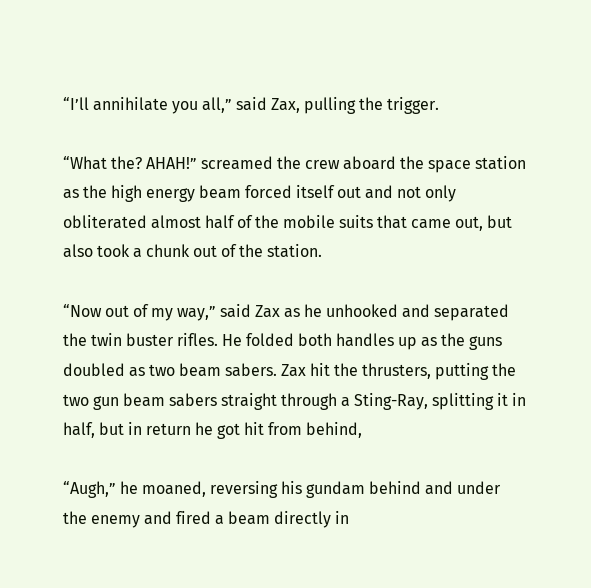“I’ll annihilate you all,” said Zax, pulling the trigger.

“What the? AHAH!” screamed the crew aboard the space station as the high energy beam forced itself out and not only obliterated almost half of the mobile suits that came out, but also took a chunk out of the station.

“Now out of my way,” said Zax as he unhooked and separated the twin buster rifles. He folded both handles up as the guns doubled as two beam sabers. Zax hit the thrusters, putting the two gun beam sabers straight through a Sting-Ray, splitting it in half, but in return he got hit from behind,

“Augh,” he moaned, reversing his gundam behind and under the enemy and fired a beam directly in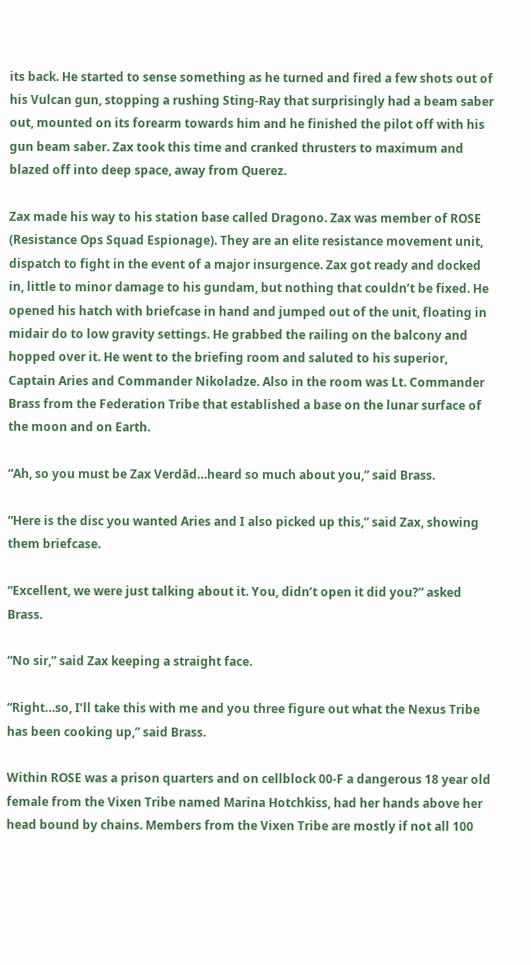its back. He started to sense something as he turned and fired a few shots out of his Vulcan gun, stopping a rushing Sting-Ray that surprisingly had a beam saber out, mounted on its forearm towards him and he finished the pilot off with his gun beam saber. Zax took this time and cranked thrusters to maximum and blazed off into deep space, away from Querez.

Zax made his way to his station base called Dragono. Zax was member of ROSE (Resistance Ops Squad Espionage). They are an elite resistance movement unit, dispatch to fight in the event of a major insurgence. Zax got ready and docked in, little to minor damage to his gundam, but nothing that couldn’t be fixed. He opened his hatch with briefcase in hand and jumped out of the unit, floating in midair do to low gravity settings. He grabbed the railing on the balcony and hopped over it. He went to the briefing room and saluted to his superior, Captain Aries and Commander Nikoladze. Also in the room was Lt. Commander Brass from the Federation Tribe that established a base on the lunar surface of the moon and on Earth.

“Ah, so you must be Zax Verdād…heard so much about you,” said Brass.

“Here is the disc you wanted Aries and I also picked up this,” said Zax, showing them briefcase.

“Excellent, we were just talking about it. You, didn’t open it did you?” asked Brass.

“No sir,” said Zax keeping a straight face.

“Right…so, I’ll take this with me and you three figure out what the Nexus Tribe has been cooking up,” said Brass.

Within ROSE was a prison quarters and on cellblock 00-F a dangerous 18 year old female from the Vixen Tribe named Marina Hotchkiss, had her hands above her head bound by chains. Members from the Vixen Tribe are mostly if not all 100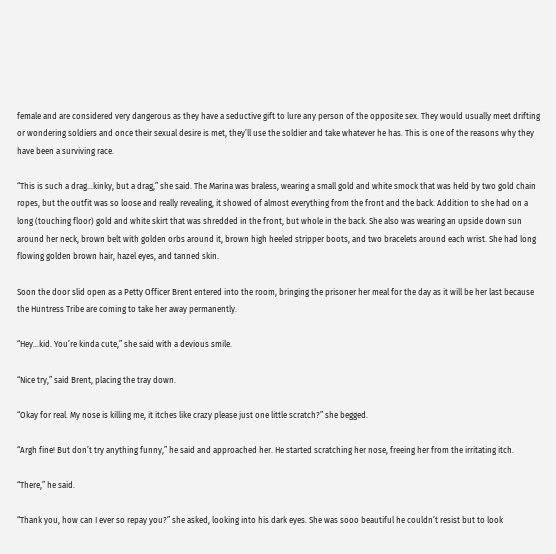female and are considered very dangerous as they have a seductive gift to lure any person of the opposite sex. They would usually meet drifting or wondering soldiers and once their sexual desire is met, they’ll use the soldier and take whatever he has. This is one of the reasons why they have been a surviving race.

“This is such a drag…kinky, but a drag,” she said. The Marina was braless, wearing a small gold and white smock that was held by two gold chain ropes, but the outfit was so loose and really revealing, it showed of almost everything from the front and the back. Addition to she had on a long (touching floor) gold and white skirt that was shredded in the front, but whole in the back. She also was wearing an upside down sun around her neck, brown belt with golden orbs around it, brown high heeled stripper boots, and two bracelets around each wrist. She had long flowing golden brown hair, hazel eyes, and tanned skin.

Soon the door slid open as a Petty Officer Brent entered into the room, bringing the prisoner her meal for the day as it will be her last because the Huntress Tribe are coming to take her away permanently.

“Hey...kid. You’re kinda cute,” she said with a devious smile.

“Nice try,” said Brent, placing the tray down.

“Okay for real. My nose is killing me, it itches like crazy please just one little scratch?” she begged.

“Argh fine! But don’t try anything funny,” he said and approached her. He started scratching her nose, freeing her from the irritating itch.

“There,” he said.

“Thank you, how can I ever so repay you?” she asked, looking into his dark eyes. She was sooo beautiful he couldn’t resist but to look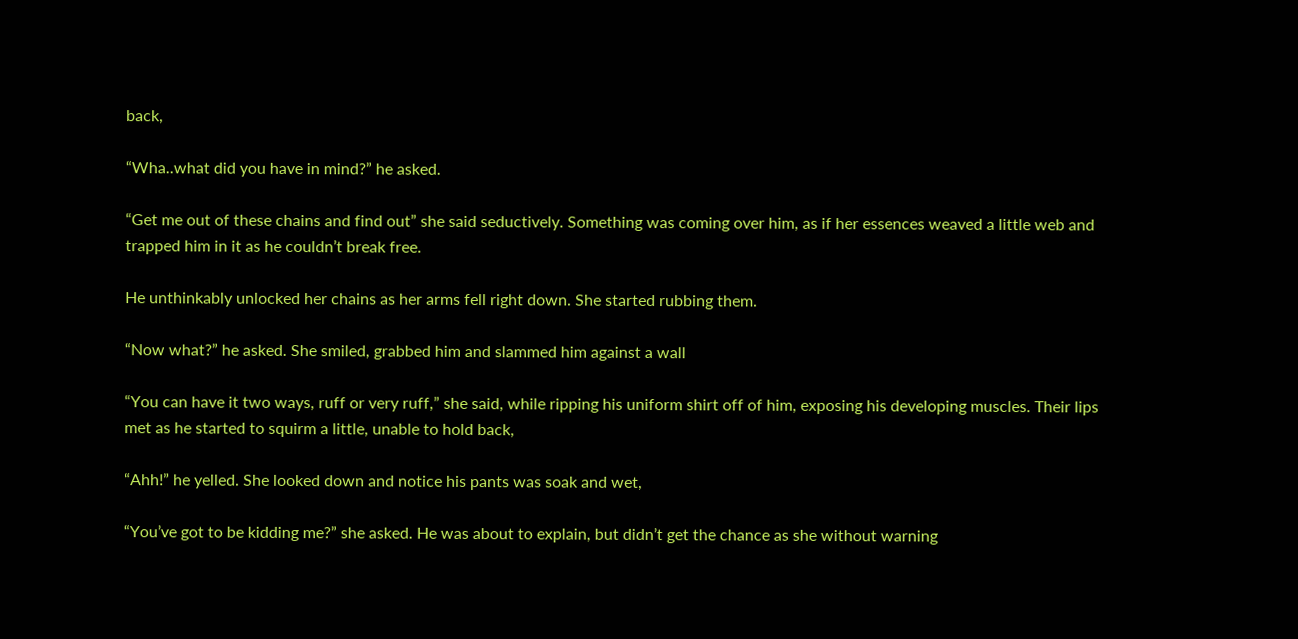back,

“Wha..what did you have in mind?” he asked.

“Get me out of these chains and find out” she said seductively. Something was coming over him, as if her essences weaved a little web and trapped him in it as he couldn’t break free.

He unthinkably unlocked her chains as her arms fell right down. She started rubbing them.

“Now what?” he asked. She smiled, grabbed him and slammed him against a wall

“You can have it two ways, ruff or very ruff,” she said, while ripping his uniform shirt off of him, exposing his developing muscles. Their lips met as he started to squirm a little, unable to hold back,

“Ahh!” he yelled. She looked down and notice his pants was soak and wet,

“You’ve got to be kidding me?” she asked. He was about to explain, but didn’t get the chance as she without warning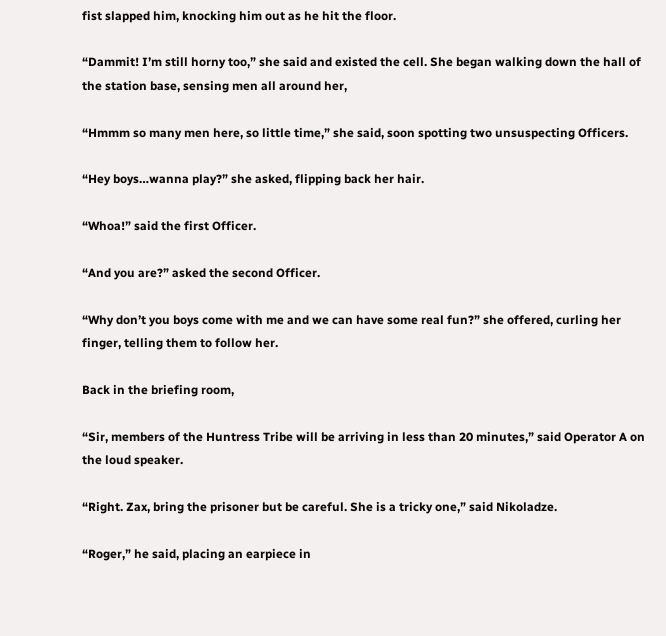fist slapped him, knocking him out as he hit the floor.

“Dammit! I’m still horny too,” she said and existed the cell. She began walking down the hall of the station base, sensing men all around her,

“Hmmm so many men here, so little time,” she said, soon spotting two unsuspecting Officers.

“Hey boys…wanna play?” she asked, flipping back her hair.

“Whoa!” said the first Officer.

“And you are?” asked the second Officer.

“Why don’t you boys come with me and we can have some real fun?” she offered, curling her finger, telling them to follow her.

Back in the briefing room,

“Sir, members of the Huntress Tribe will be arriving in less than 20 minutes,” said Operator A on the loud speaker.

“Right. Zax, bring the prisoner but be careful. She is a tricky one,” said Nikoladze.

“Roger,” he said, placing an earpiece in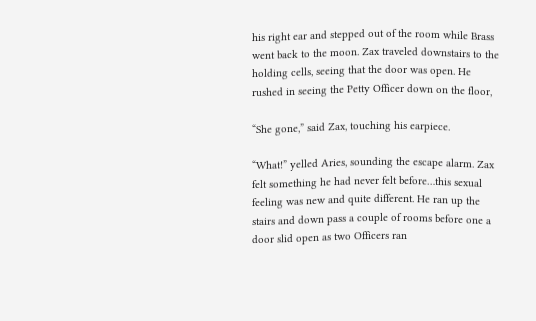his right ear and stepped out of the room while Brass went back to the moon. Zax traveled downstairs to the holding cells, seeing that the door was open. He rushed in seeing the Petty Officer down on the floor,

“She gone,” said Zax, touching his earpiece.

“What!” yelled Aries, sounding the escape alarm. Zax felt something he had never felt before…this sexual feeling was new and quite different. He ran up the stairs and down pass a couple of rooms before one a door slid open as two Officers ran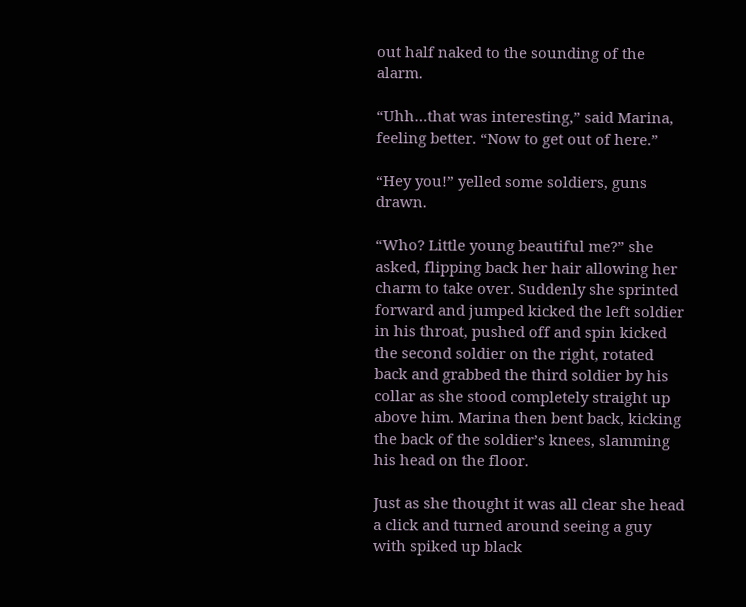out half naked to the sounding of the alarm.

“Uhh…that was interesting,” said Marina, feeling better. “Now to get out of here.”

“Hey you!” yelled some soldiers, guns drawn.

“Who? Little young beautiful me?” she asked, flipping back her hair allowing her charm to take over. Suddenly she sprinted forward and jumped kicked the left soldier in his throat, pushed off and spin kicked the second soldier on the right, rotated back and grabbed the third soldier by his collar as she stood completely straight up above him. Marina then bent back, kicking the back of the soldier’s knees, slamming his head on the floor.

Just as she thought it was all clear she head a click and turned around seeing a guy with spiked up black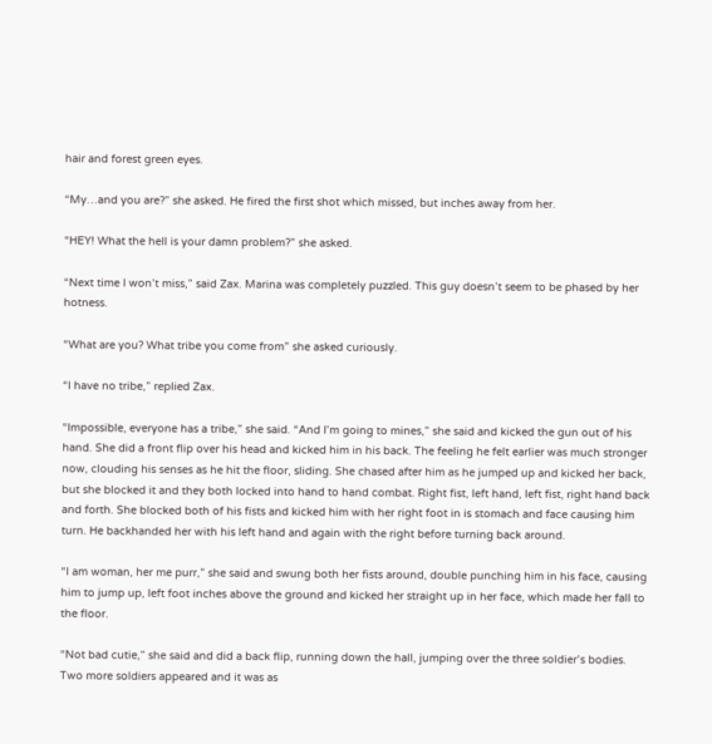hair and forest green eyes.

“My…and you are?” she asked. He fired the first shot which missed, but inches away from her.

“HEY! What the hell is your damn problem?” she asked.

“Next time I won’t miss,” said Zax. Marina was completely puzzled. This guy doesn’t seem to be phased by her hotness.

“What are you? What tribe you come from” she asked curiously.

“I have no tribe,” replied Zax.

“Impossible, everyone has a tribe,” she said. “And I’m going to mines,” she said and kicked the gun out of his hand. She did a front flip over his head and kicked him in his back. The feeling he felt earlier was much stronger now, clouding his senses as he hit the floor, sliding. She chased after him as he jumped up and kicked her back, but she blocked it and they both locked into hand to hand combat. Right fist, left hand, left fist, right hand back and forth. She blocked both of his fists and kicked him with her right foot in is stomach and face causing him turn. He backhanded her with his left hand and again with the right before turning back around.

“I am woman, her me purr,” she said and swung both her fists around, double punching him in his face, causing him to jump up, left foot inches above the ground and kicked her straight up in her face, which made her fall to the floor.

“Not bad cutie,” she said and did a back flip, running down the hall, jumping over the three soldier’s bodies. Two more soldiers appeared and it was as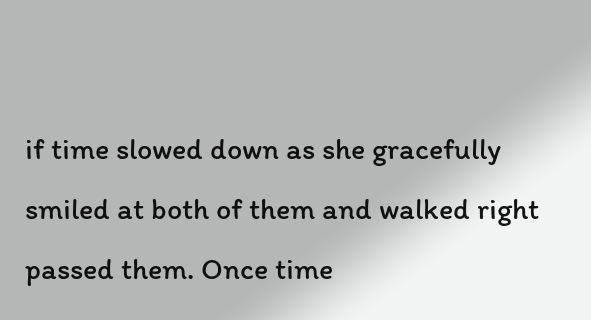if time slowed down as she gracefully smiled at both of them and walked right passed them. Once time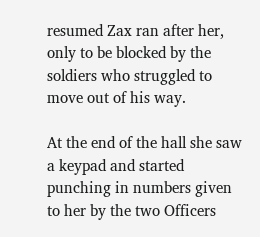resumed Zax ran after her, only to be blocked by the soldiers who struggled to move out of his way.

At the end of the hall she saw a keypad and started punching in numbers given to her by the two Officers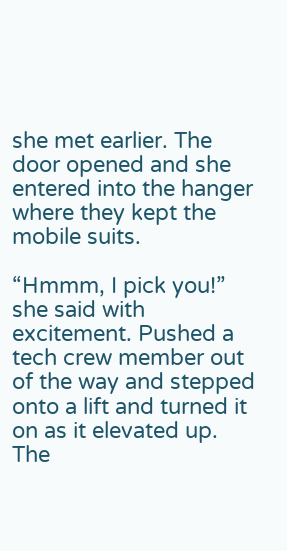she met earlier. The door opened and she entered into the hanger where they kept the mobile suits.

“Hmmm, I pick you!” she said with excitement. Pushed a tech crew member out of the way and stepped onto a lift and turned it on as it elevated up. The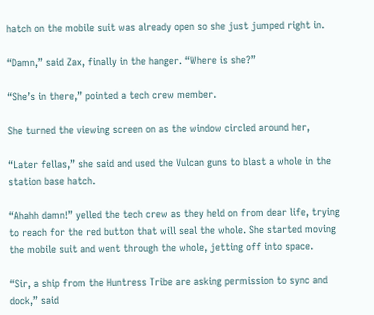hatch on the mobile suit was already open so she just jumped right in.

“Damn,” said Zax, finally in the hanger. “Where is she?”

“She’s in there,” pointed a tech crew member.

She turned the viewing screen on as the window circled around her,

“Later fellas,” she said and used the Vulcan guns to blast a whole in the station base hatch.

“Ahahh damn!” yelled the tech crew as they held on from dear life, trying to reach for the red button that will seal the whole. She started moving the mobile suit and went through the whole, jetting off into space.

“Sir, a ship from the Huntress Tribe are asking permission to sync and dock,” said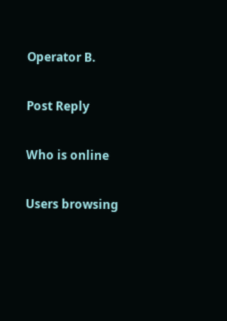Operator B.

Post Reply

Who is online

Users browsing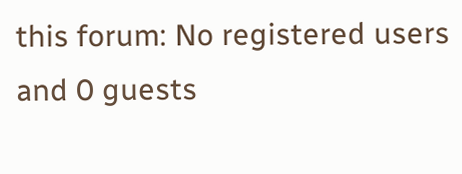this forum: No registered users and 0 guests